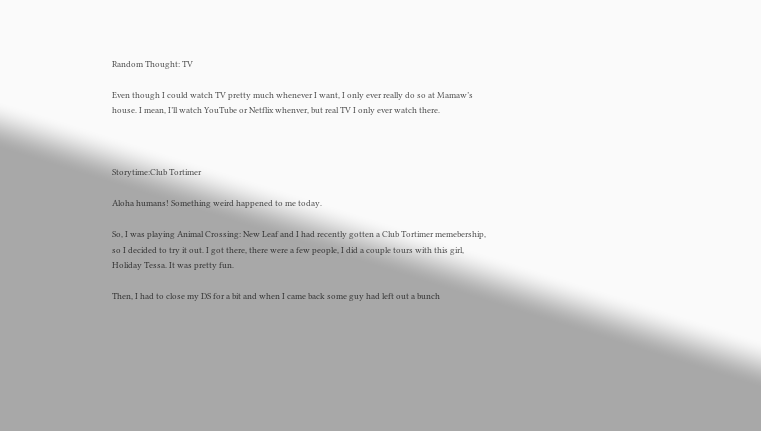Random Thought: TV

Even though I could watch TV pretty much whenever I want, I only ever really do so at Mamaw’s house. I mean, I’ll watch YouTube or Netflix whenver, but real TV I only ever watch there.



Storytime:Club Tortimer

Aloha humans! Something weird happened to me today.

So, I was playing Animal Crossing: New Leaf and I had recently gotten a Club Tortimer memebership, so I decided to try it out. I got there, there were a few people, I did a couple tours with this girl, Holiday Tessa. It was pretty fun.

Then, I had to close my DS for a bit and when I came back some guy had left out a bunch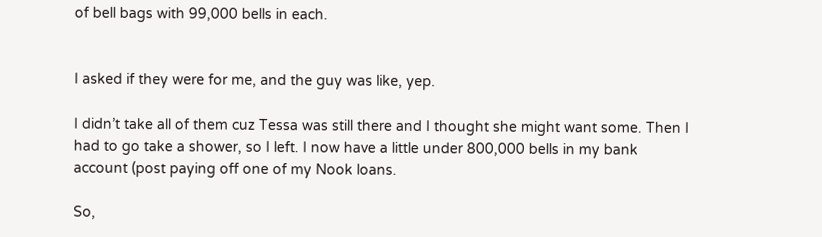of bell bags with 99,000 bells in each.


I asked if they were for me, and the guy was like, yep.

I didn’t take all of them cuz Tessa was still there and I thought she might want some. Then I had to go take a shower, so I left. I now have a little under 800,000 bells in my bank account (post paying off one of my Nook loans.

So,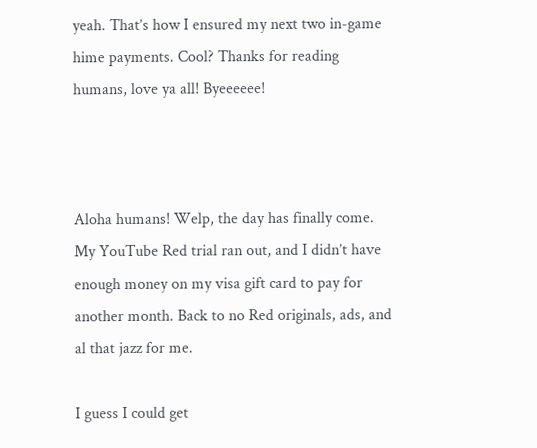yeah. That’s how I ensured my next two in-game hime payments. Cool? Thanks for reading humans, love ya all! Byeeeeee!



Aloha humans! Welp, the day has finally come. My YouTube Red trial ran out, and I didn’t have enough money on my visa gift card to pay for another month. Back to no Red originals, ads, and al that jazz for me.

I guess I could get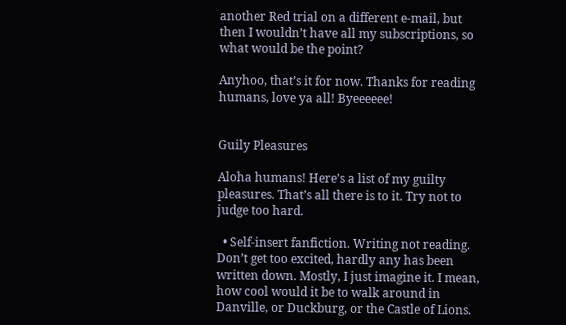another Red trial on a different e-mail, but then I wouldn’t have all my subscriptions, so what would be the point?

Anyhoo, that’s it for now. Thanks for reading humans, love ya all! Byeeeeee!


Guily Pleasures

Aloha humans! Here’s a list of my guilty pleasures. That’s all there is to it. Try not to judge too hard.

  • Self-insert fanfiction. Writing not reading. Don’t get too excited, hardly any has been written down. Mostly, I just imagine it. I mean, how cool would it be to walk around in Danville, or Duckburg, or the Castle of Lions.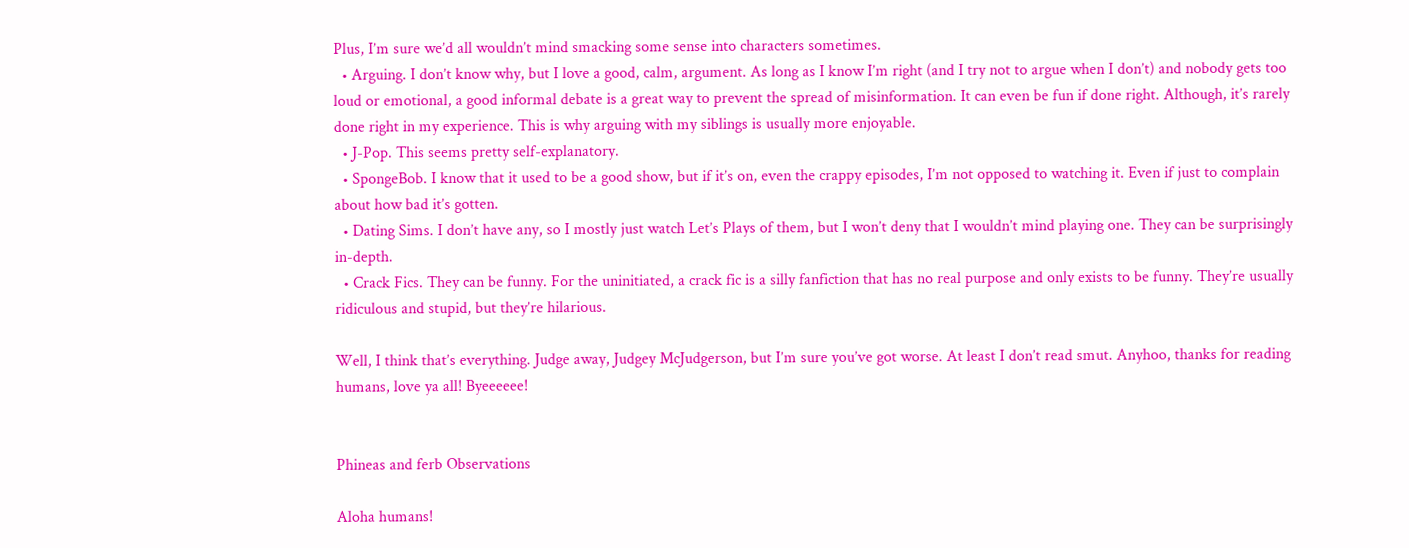Plus, I’m sure we’d all wouldn’t mind smacking some sense into characters sometimes.
  • Arguing. I don’t know why, but I love a good, calm, argument. As long as I know I’m right (and I try not to argue when I don’t) and nobody gets too loud or emotional, a good informal debate is a great way to prevent the spread of misinformation. It can even be fun if done right. Although, it’s rarely done right in my experience. This is why arguing with my siblings is usually more enjoyable.
  • J-Pop. This seems pretty self-explanatory.
  • SpongeBob. I know that it used to be a good show, but if it’s on, even the crappy episodes, I’m not opposed to watching it. Even if just to complain about how bad it’s gotten.
  • Dating Sims. I don’t have any, so I mostly just watch Let’s Plays of them, but I won’t deny that I wouldn’t mind playing one. They can be surprisingly in-depth.
  • Crack Fics. They can be funny. For the uninitiated, a crack fic is a silly fanfiction that has no real purpose and only exists to be funny. They’re usually ridiculous and stupid, but they’re hilarious.

Well, I think that’s everything. Judge away, Judgey McJudgerson, but I’m sure you’ve got worse. At least I don’t read smut. Anyhoo, thanks for reading humans, love ya all! Byeeeeee!


Phineas and ferb Observations

Aloha humans!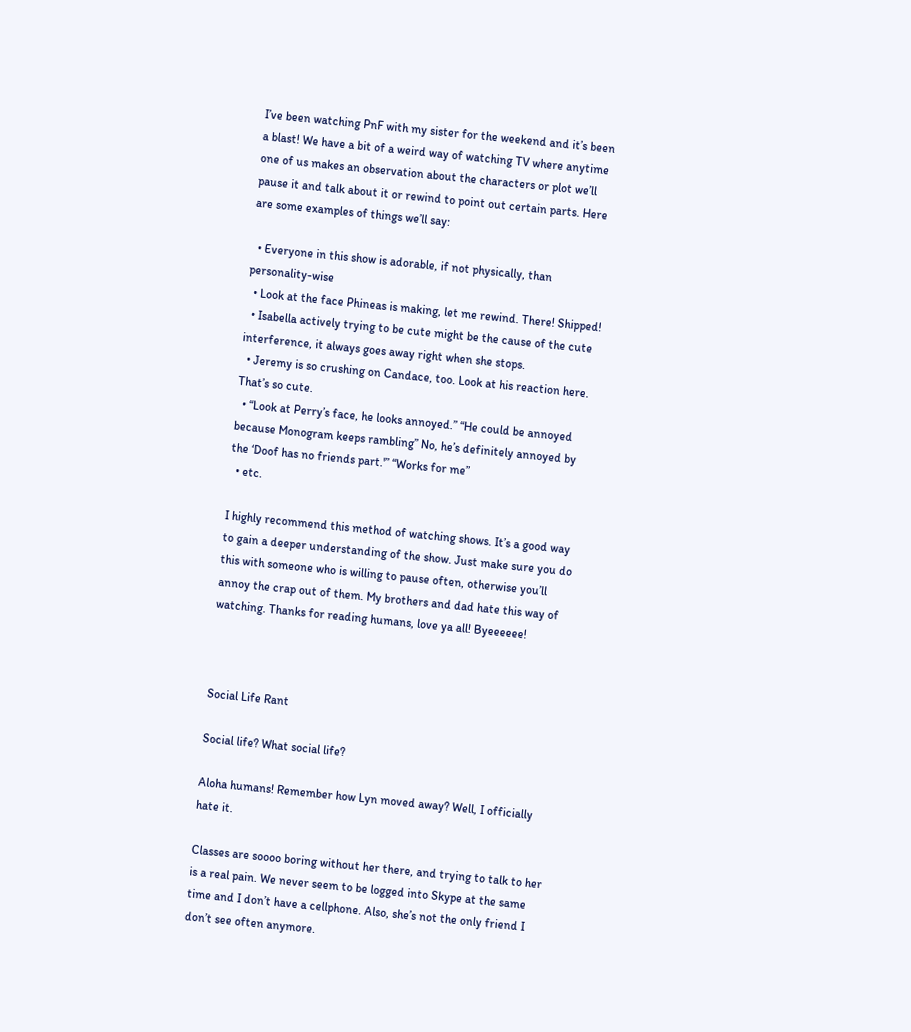I’ve been watching PnF with my sister for the weekend and it’s been a blast! We have a bit of a weird way of watching TV where anytime one of us makes an observation about the characters or plot we’ll pause it and talk about it or rewind to point out certain parts. Here are some examples of things we’ll say:

  • Everyone in this show is adorable, if not physically, than personality-wise
  • Look at the face Phineas is making, let me rewind. There! Shipped!
  • Isabella actively trying to be cute might be the cause of the cute interference, it always goes away right when she stops.
  • Jeremy is so crushing on Candace, too. Look at his reaction here. That’s so cute.
  • “Look at Perry’s face, he looks annoyed.” “He could be annoyed because Monogram keeps rambling” No, he’s definitely annoyed by the ‘Doof has no friends part.'” “Works for me”
  • etc.

I highly recommend this method of watching shows. It’s a good way to gain a deeper understanding of the show. Just make sure you do this with someone who is willing to pause often, otherwise you’ll annoy the crap out of them. My brothers and dad hate this way of watching. Thanks for reading humans, love ya all! Byeeeeee!



Social Life Rant

Social life? What social life?

Aloha humans! Remember how Lyn moved away? Well, I officially hate it.

Classes are soooo boring without her there, and trying to talk to her is a real pain. We never seem to be logged into Skype at the same time and I don’t have a cellphone. Also, she’s not the only friend I don’t see often anymore.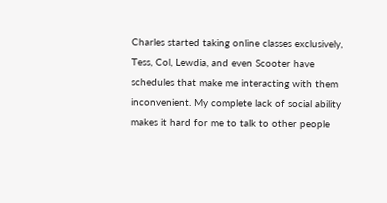Charles started taking online classes exclusively, Tess, Col, Lewdia, and even Scooter have schedules that make me interacting with them inconvenient. My complete lack of social ability makes it hard for me to talk to other people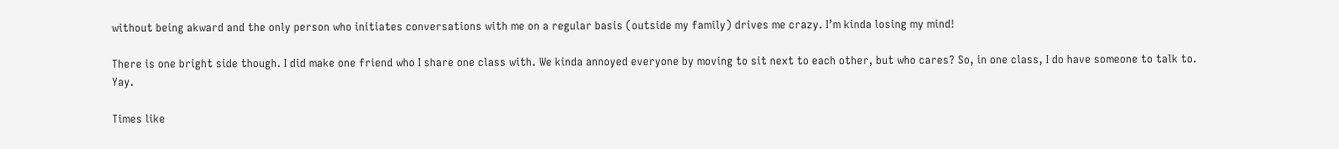without being akward and the only person who initiates conversations with me on a regular basis (outside my family) drives me crazy. I’m kinda losing my mind!

There is one bright side though. I did make one friend who I share one class with. We kinda annoyed everyone by moving to sit next to each other, but who cares? So, in one class, I do have someone to talk to. Yay.

Times like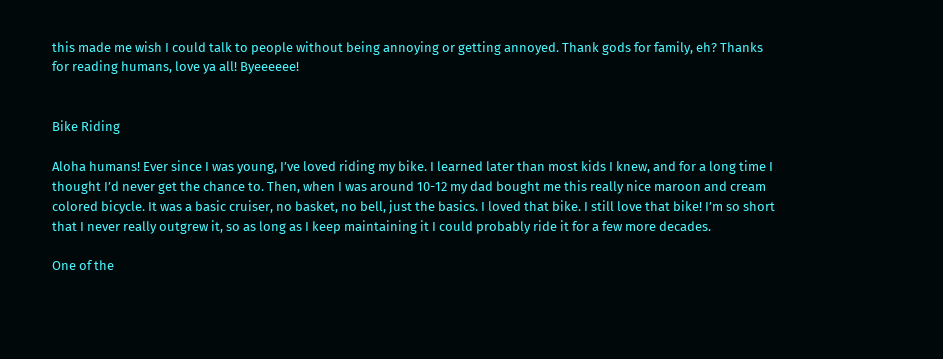this made me wish I could talk to people without being annoying or getting annoyed. Thank gods for family, eh? Thanks for reading humans, love ya all! Byeeeeee!


Bike Riding

Aloha humans! Ever since I was young, I’ve loved riding my bike. I learned later than most kids I knew, and for a long time I thought I’d never get the chance to. Then, when I was around 10-12 my dad bought me this really nice maroon and cream colored bicycle. It was a basic cruiser, no basket, no bell, just the basics. I loved that bike. I still love that bike! I’m so short that I never really outgrew it, so as long as I keep maintaining it I could probably ride it for a few more decades.

One of the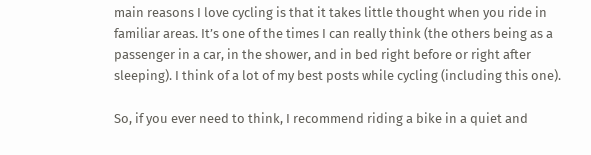main reasons I love cycling is that it takes little thought when you ride in familiar areas. It’s one of the times I can really think (the others being as a passenger in a car, in the shower, and in bed right before or right after sleeping). I think of a lot of my best posts while cycling (including this one).

So, if you ever need to think, I recommend riding a bike in a quiet and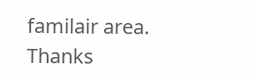familair area. Thanks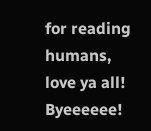for reading humans, love ya all! Byeeeeee!